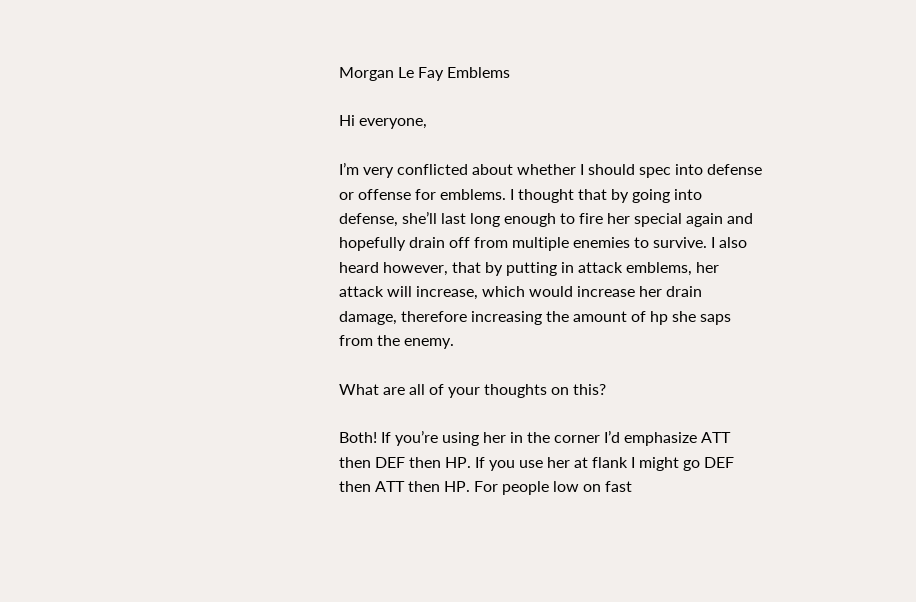Morgan Le Fay Emblems

Hi everyone,

I’m very conflicted about whether I should spec into defense or offense for emblems. I thought that by going into defense, she’ll last long enough to fire her special again and hopefully drain off from multiple enemies to survive. I also heard however, that by putting in attack emblems, her attack will increase, which would increase her drain damage, therefore increasing the amount of hp she saps from the enemy.

What are all of your thoughts on this?

Both! If you’re using her in the corner I’d emphasize ATT then DEF then HP. If you use her at flank I might go DEF then ATT then HP. For people low on fast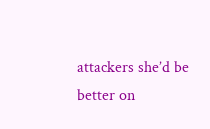attackers she’d be better on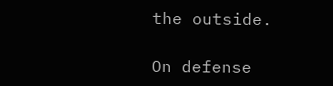the outside.

On defense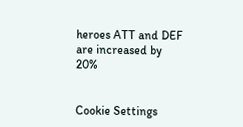heroes ATT and DEF are increased by 20%


Cookie Settings